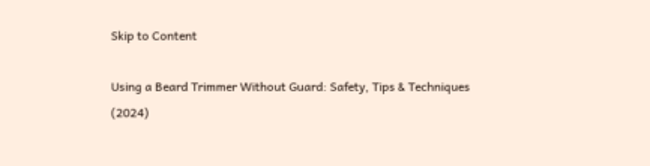Skip to Content

Using a Beard Trimmer Without Guard: Safety, Tips & Techniques (2024)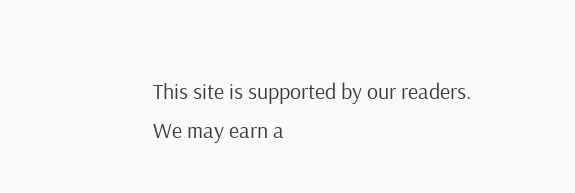This site is supported by our readers. We may earn a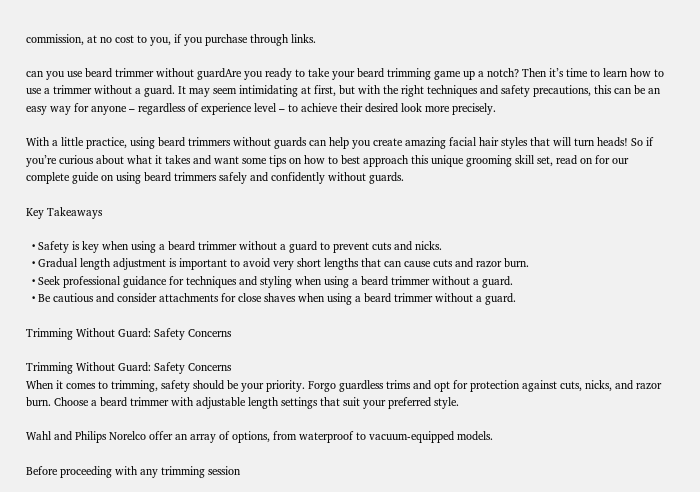commission, at no cost to you, if you purchase through links.

can you use beard trimmer without guardAre you ready to take your beard trimming game up a notch? Then it’s time to learn how to use a trimmer without a guard. It may seem intimidating at first, but with the right techniques and safety precautions, this can be an easy way for anyone – regardless of experience level – to achieve their desired look more precisely.

With a little practice, using beard trimmers without guards can help you create amazing facial hair styles that will turn heads! So if you’re curious about what it takes and want some tips on how to best approach this unique grooming skill set, read on for our complete guide on using beard trimmers safely and confidently without guards.

Key Takeaways

  • Safety is key when using a beard trimmer without a guard to prevent cuts and nicks.
  • Gradual length adjustment is important to avoid very short lengths that can cause cuts and razor burn.
  • Seek professional guidance for techniques and styling when using a beard trimmer without a guard.
  • Be cautious and consider attachments for close shaves when using a beard trimmer without a guard.

Trimming Without Guard: Safety Concerns

Trimming Without Guard: Safety Concerns
When it comes to trimming, safety should be your priority. Forgo guardless trims and opt for protection against cuts, nicks, and razor burn. Choose a beard trimmer with adjustable length settings that suit your preferred style.

Wahl and Philips Norelco offer an array of options, from waterproof to vacuum-equipped models.

Before proceeding with any trimming session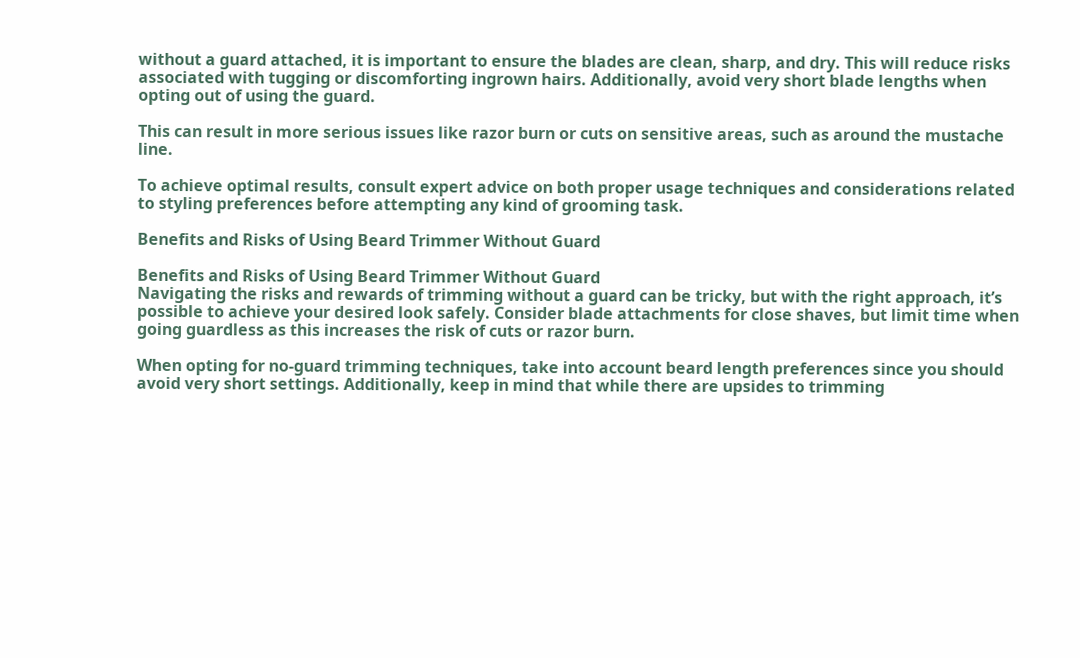without a guard attached, it is important to ensure the blades are clean, sharp, and dry. This will reduce risks associated with tugging or discomforting ingrown hairs. Additionally, avoid very short blade lengths when opting out of using the guard.

This can result in more serious issues like razor burn or cuts on sensitive areas, such as around the mustache line.

To achieve optimal results, consult expert advice on both proper usage techniques and considerations related to styling preferences before attempting any kind of grooming task.

Benefits and Risks of Using Beard Trimmer Without Guard

Benefits and Risks of Using Beard Trimmer Without Guard
Navigating the risks and rewards of trimming without a guard can be tricky, but with the right approach, it’s possible to achieve your desired look safely. Consider blade attachments for close shaves, but limit time when going guardless as this increases the risk of cuts or razor burn.

When opting for no-guard trimming techniques, take into account beard length preferences since you should avoid very short settings. Additionally, keep in mind that while there are upsides to trimming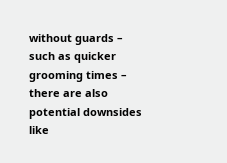without guards – such as quicker grooming times – there are also potential downsides like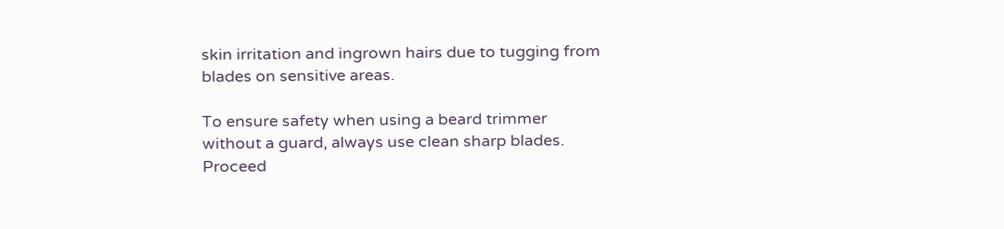skin irritation and ingrown hairs due to tugging from blades on sensitive areas.

To ensure safety when using a beard trimmer without a guard, always use clean sharp blades. Proceed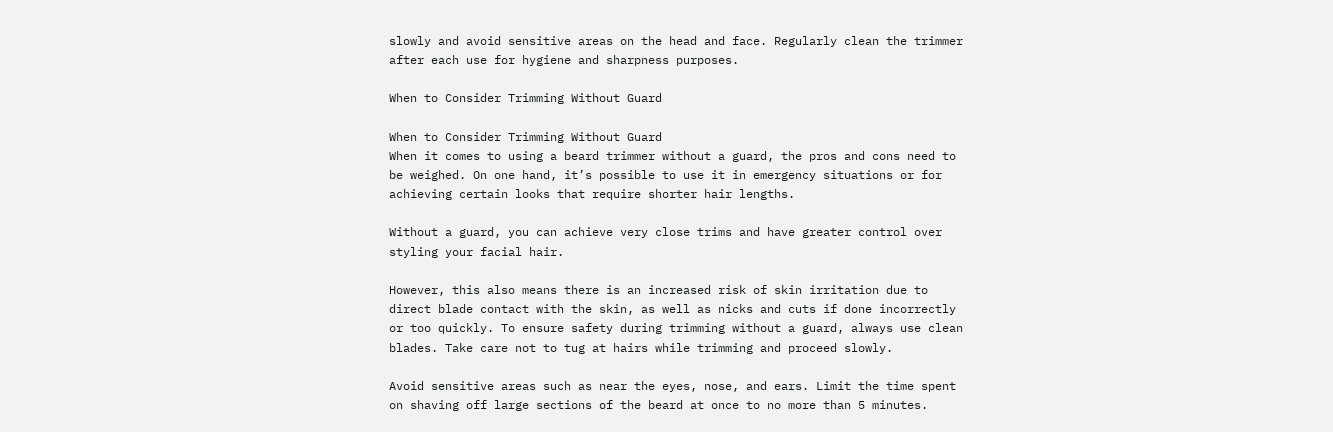slowly and avoid sensitive areas on the head and face. Regularly clean the trimmer after each use for hygiene and sharpness purposes.

When to Consider Trimming Without Guard

When to Consider Trimming Without Guard
When it comes to using a beard trimmer without a guard, the pros and cons need to be weighed. On one hand, it’s possible to use it in emergency situations or for achieving certain looks that require shorter hair lengths.

Without a guard, you can achieve very close trims and have greater control over styling your facial hair.

However, this also means there is an increased risk of skin irritation due to direct blade contact with the skin, as well as nicks and cuts if done incorrectly or too quickly. To ensure safety during trimming without a guard, always use clean blades. Take care not to tug at hairs while trimming and proceed slowly.

Avoid sensitive areas such as near the eyes, nose, and ears. Limit the time spent on shaving off large sections of the beard at once to no more than 5 minutes.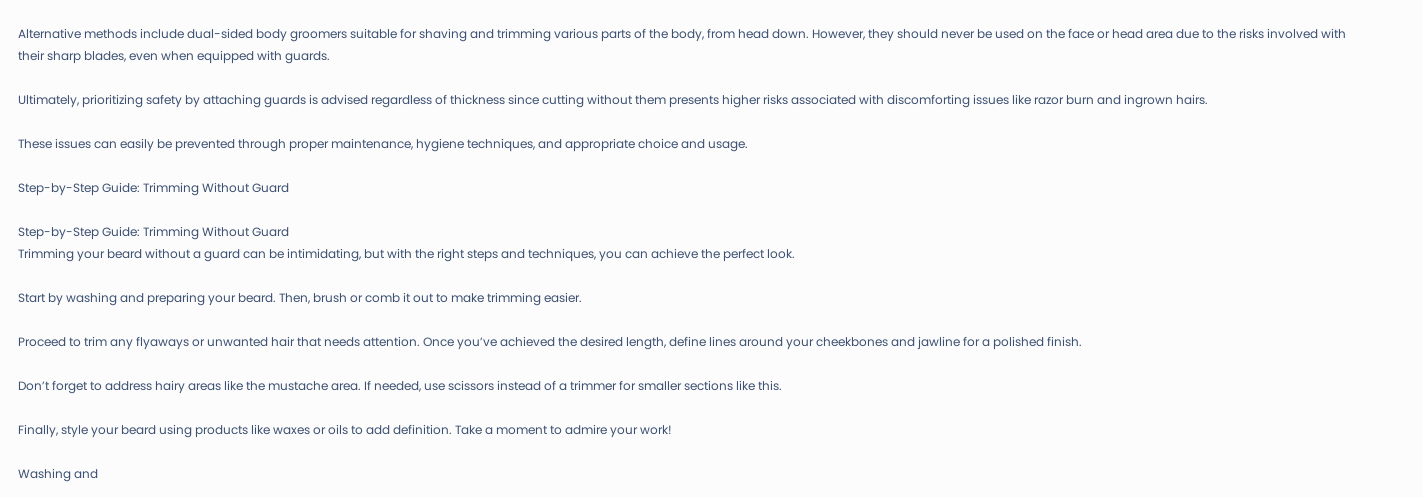Alternative methods include dual-sided body groomers suitable for shaving and trimming various parts of the body, from head down. However, they should never be used on the face or head area due to the risks involved with their sharp blades, even when equipped with guards.

Ultimately, prioritizing safety by attaching guards is advised regardless of thickness since cutting without them presents higher risks associated with discomforting issues like razor burn and ingrown hairs.

These issues can easily be prevented through proper maintenance, hygiene techniques, and appropriate choice and usage.

Step-by-Step Guide: Trimming Without Guard

Step-by-Step Guide: Trimming Without Guard
Trimming your beard without a guard can be intimidating, but with the right steps and techniques, you can achieve the perfect look.

Start by washing and preparing your beard. Then, brush or comb it out to make trimming easier.

Proceed to trim any flyaways or unwanted hair that needs attention. Once you’ve achieved the desired length, define lines around your cheekbones and jawline for a polished finish.

Don’t forget to address hairy areas like the mustache area. If needed, use scissors instead of a trimmer for smaller sections like this.

Finally, style your beard using products like waxes or oils to add definition. Take a moment to admire your work!

Washing and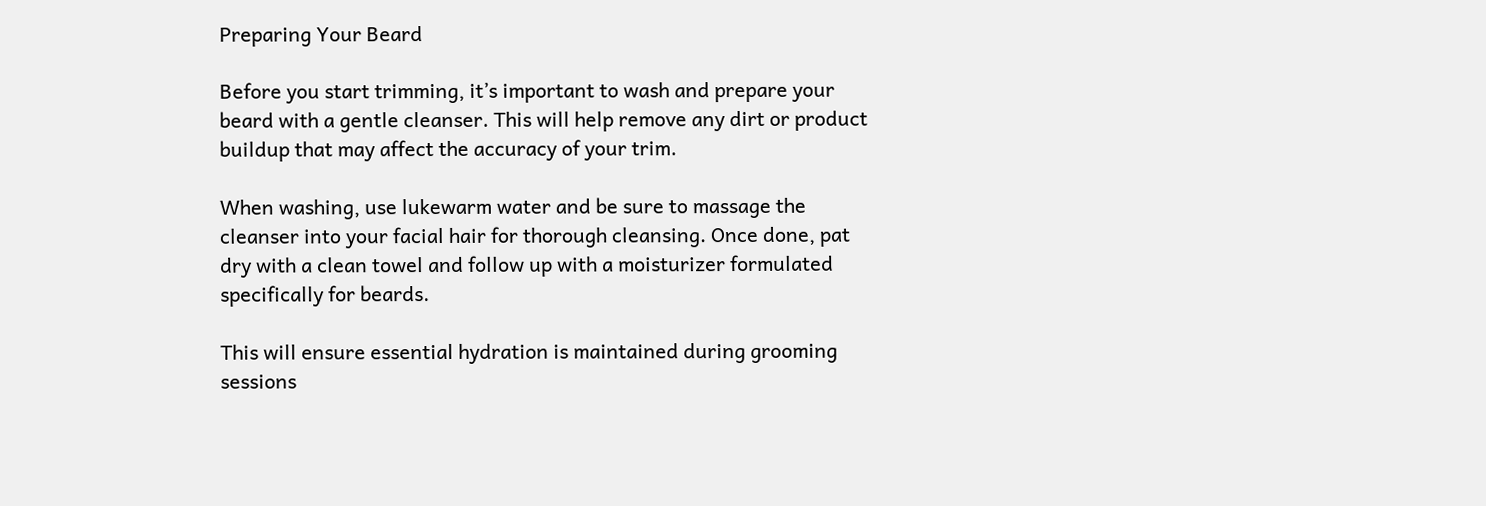Preparing Your Beard

Before you start trimming, it’s important to wash and prepare your beard with a gentle cleanser. This will help remove any dirt or product buildup that may affect the accuracy of your trim.

When washing, use lukewarm water and be sure to massage the cleanser into your facial hair for thorough cleansing. Once done, pat dry with a clean towel and follow up with a moisturizer formulated specifically for beards.

This will ensure essential hydration is maintained during grooming sessions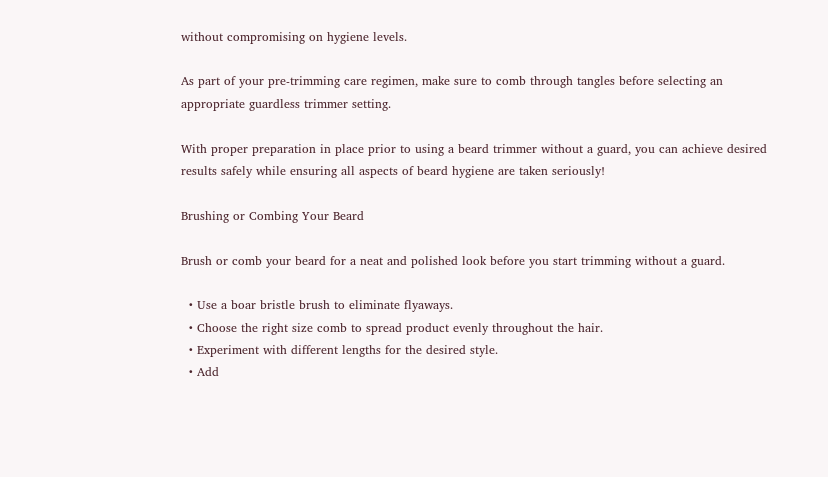without compromising on hygiene levels.

As part of your pre-trimming care regimen, make sure to comb through tangles before selecting an appropriate guardless trimmer setting.

With proper preparation in place prior to using a beard trimmer without a guard, you can achieve desired results safely while ensuring all aspects of beard hygiene are taken seriously!

Brushing or Combing Your Beard

Brush or comb your beard for a neat and polished look before you start trimming without a guard.

  • Use a boar bristle brush to eliminate flyaways.
  • Choose the right size comb to spread product evenly throughout the hair.
  • Experiment with different lengths for the desired style.
  • Add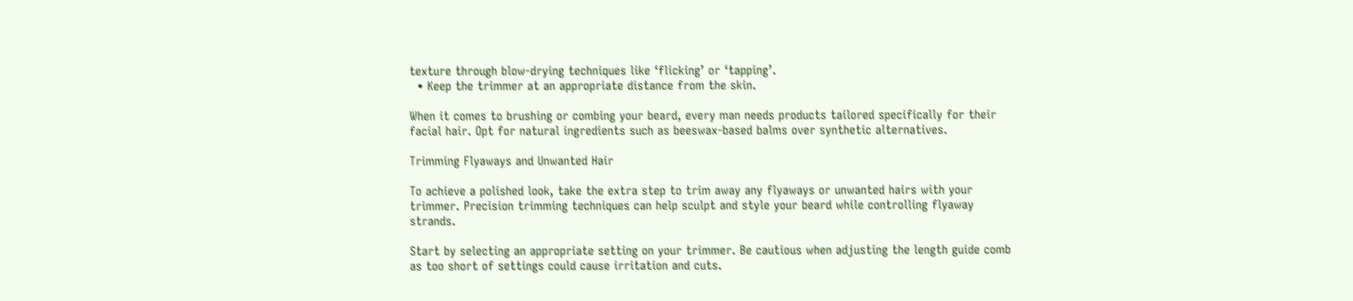texture through blow-drying techniques like ‘flicking’ or ‘tapping’.
  • Keep the trimmer at an appropriate distance from the skin.

When it comes to brushing or combing your beard, every man needs products tailored specifically for their facial hair. Opt for natural ingredients such as beeswax-based balms over synthetic alternatives.

Trimming Flyaways and Unwanted Hair

To achieve a polished look, take the extra step to trim away any flyaways or unwanted hairs with your trimmer. Precision trimming techniques can help sculpt and style your beard while controlling flyaway strands.

Start by selecting an appropriate setting on your trimmer. Be cautious when adjusting the length guide comb as too short of settings could cause irritation and cuts.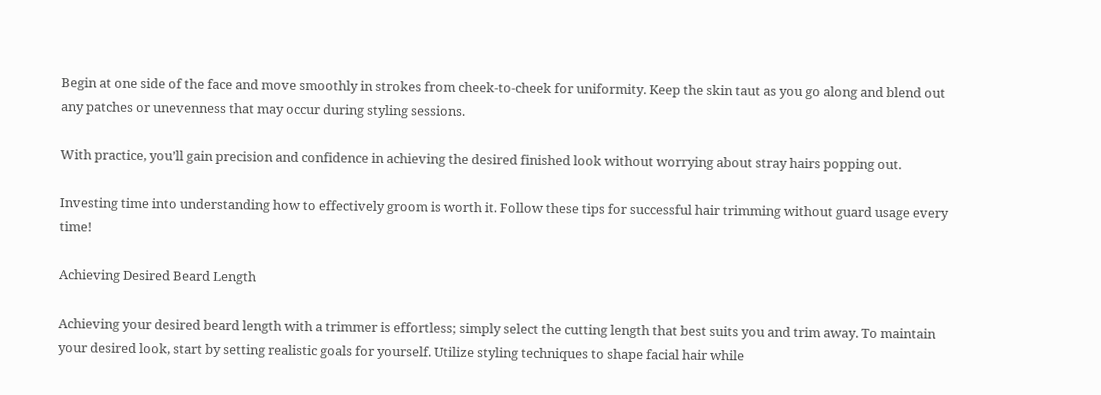Begin at one side of the face and move smoothly in strokes from cheek-to-cheek for uniformity. Keep the skin taut as you go along and blend out any patches or unevenness that may occur during styling sessions.

With practice, you’ll gain precision and confidence in achieving the desired finished look without worrying about stray hairs popping out.

Investing time into understanding how to effectively groom is worth it. Follow these tips for successful hair trimming without guard usage every time!

Achieving Desired Beard Length

Achieving your desired beard length with a trimmer is effortless; simply select the cutting length that best suits you and trim away. To maintain your desired look, start by setting realistic goals for yourself. Utilize styling techniques to shape facial hair while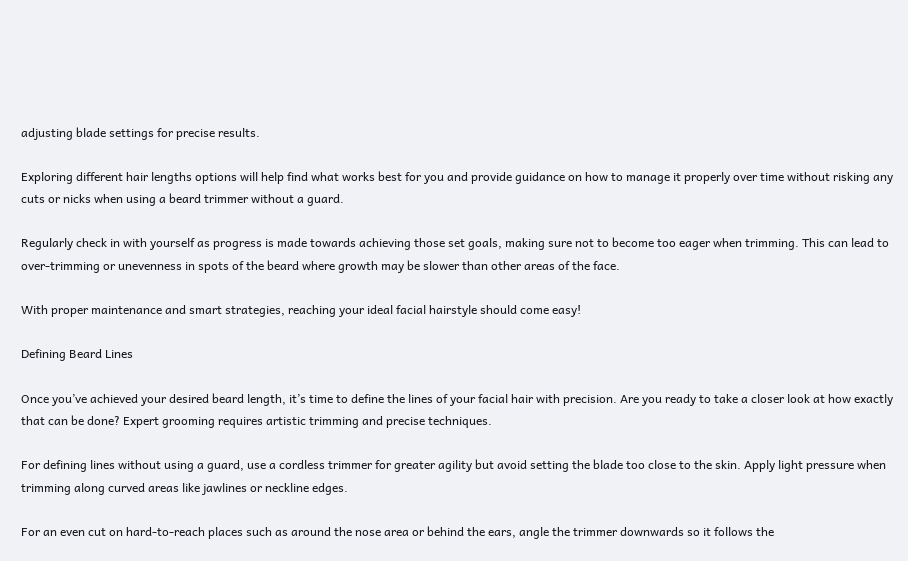adjusting blade settings for precise results.

Exploring different hair lengths options will help find what works best for you and provide guidance on how to manage it properly over time without risking any cuts or nicks when using a beard trimmer without a guard.

Regularly check in with yourself as progress is made towards achieving those set goals, making sure not to become too eager when trimming. This can lead to over-trimming or unevenness in spots of the beard where growth may be slower than other areas of the face.

With proper maintenance and smart strategies, reaching your ideal facial hairstyle should come easy!

Defining Beard Lines

Once you’ve achieved your desired beard length, it’s time to define the lines of your facial hair with precision. Are you ready to take a closer look at how exactly that can be done? Expert grooming requires artistic trimming and precise techniques.

For defining lines without using a guard, use a cordless trimmer for greater agility but avoid setting the blade too close to the skin. Apply light pressure when trimming along curved areas like jawlines or neckline edges.

For an even cut on hard-to-reach places such as around the nose area or behind the ears, angle the trimmer downwards so it follows the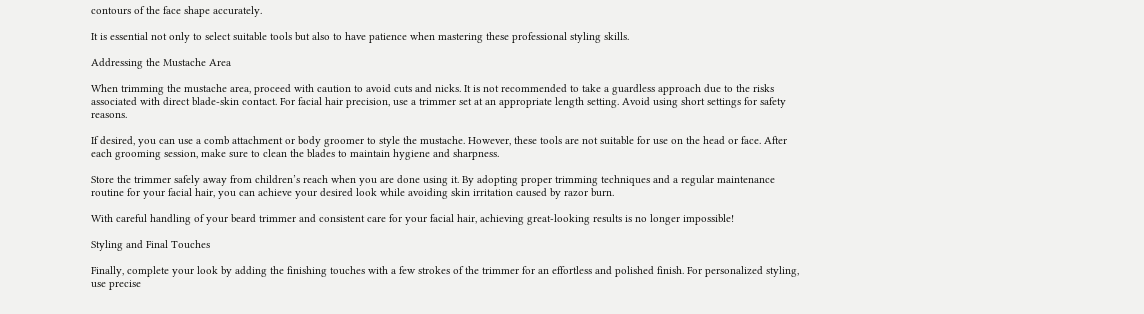contours of the face shape accurately.

It is essential not only to select suitable tools but also to have patience when mastering these professional styling skills.

Addressing the Mustache Area

When trimming the mustache area, proceed with caution to avoid cuts and nicks. It is not recommended to take a guardless approach due to the risks associated with direct blade-skin contact. For facial hair precision, use a trimmer set at an appropriate length setting. Avoid using short settings for safety reasons.

If desired, you can use a comb attachment or body groomer to style the mustache. However, these tools are not suitable for use on the head or face. After each grooming session, make sure to clean the blades to maintain hygiene and sharpness.

Store the trimmer safely away from children’s reach when you are done using it. By adopting proper trimming techniques and a regular maintenance routine for your facial hair, you can achieve your desired look while avoiding skin irritation caused by razor burn.

With careful handling of your beard trimmer and consistent care for your facial hair, achieving great-looking results is no longer impossible!

Styling and Final Touches

Finally, complete your look by adding the finishing touches with a few strokes of the trimmer for an effortless and polished finish. For personalized styling, use precise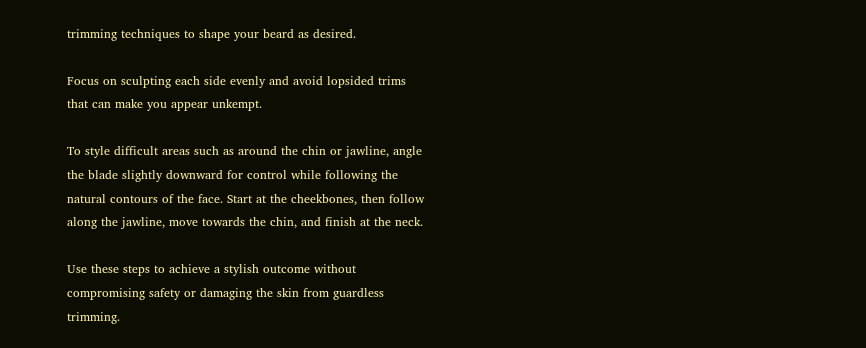trimming techniques to shape your beard as desired.

Focus on sculpting each side evenly and avoid lopsided trims that can make you appear unkempt.

To style difficult areas such as around the chin or jawline, angle the blade slightly downward for control while following the natural contours of the face. Start at the cheekbones, then follow along the jawline, move towards the chin, and finish at the neck.

Use these steps to achieve a stylish outcome without compromising safety or damaging the skin from guardless trimming.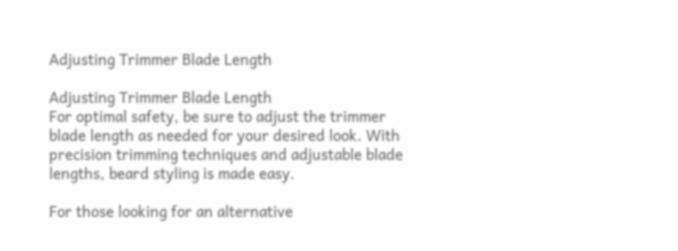Adjusting Trimmer Blade Length

Adjusting Trimmer Blade Length
For optimal safety, be sure to adjust the trimmer blade length as needed for your desired look. With precision trimming techniques and adjustable blade lengths, beard styling is made easy.

For those looking for an alternative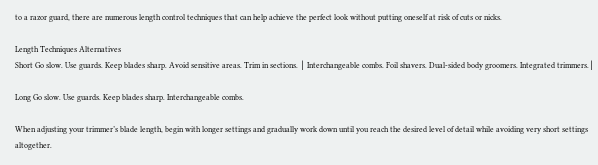to a razor guard, there are numerous length control techniques that can help achieve the perfect look without putting oneself at risk of cuts or nicks.

Length Techniques Alternatives
Short Go slow. Use guards. Keep blades sharp. Avoid sensitive areas. Trim in sections. │ Interchangeable combs. Foil shavers. Dual-sided body groomers. Integrated trimmers.│

Long Go slow. Use guards. Keep blades sharp. Interchangeable combs.

When adjusting your trimmer’s blade length, begin with longer settings and gradually work down until you reach the desired level of detail while avoiding very short settings altogether.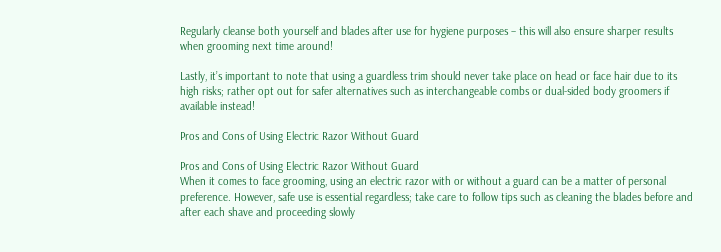Regularly cleanse both yourself and blades after use for hygiene purposes – this will also ensure sharper results when grooming next time around!

Lastly, it’s important to note that using a guardless trim should never take place on head or face hair due to its high risks; rather opt out for safer alternatives such as interchangeable combs or dual-sided body groomers if available instead!

Pros and Cons of Using Electric Razor Without Guard

Pros and Cons of Using Electric Razor Without Guard
When it comes to face grooming, using an electric razor with or without a guard can be a matter of personal preference. However, safe use is essential regardless; take care to follow tips such as cleaning the blades before and after each shave and proceeding slowly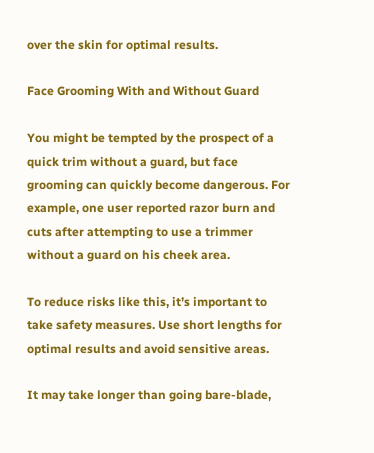over the skin for optimal results.

Face Grooming With and Without Guard

You might be tempted by the prospect of a quick trim without a guard, but face grooming can quickly become dangerous. For example, one user reported razor burn and cuts after attempting to use a trimmer without a guard on his cheek area.

To reduce risks like this, it’s important to take safety measures. Use short lengths for optimal results and avoid sensitive areas.

It may take longer than going bare-blade,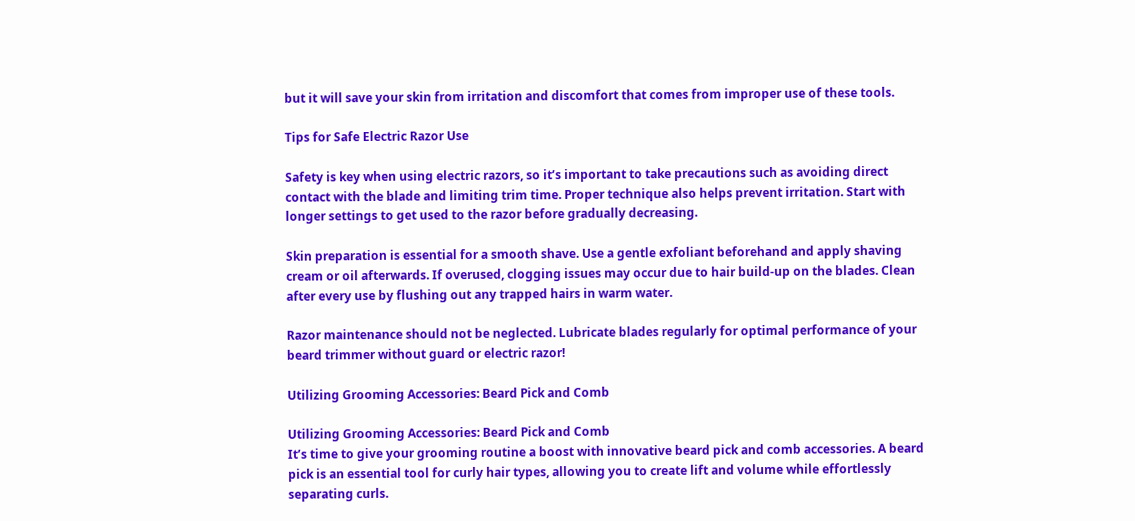but it will save your skin from irritation and discomfort that comes from improper use of these tools.

Tips for Safe Electric Razor Use

Safety is key when using electric razors, so it’s important to take precautions such as avoiding direct contact with the blade and limiting trim time. Proper technique also helps prevent irritation. Start with longer settings to get used to the razor before gradually decreasing.

Skin preparation is essential for a smooth shave. Use a gentle exfoliant beforehand and apply shaving cream or oil afterwards. If overused, clogging issues may occur due to hair build-up on the blades. Clean after every use by flushing out any trapped hairs in warm water.

Razor maintenance should not be neglected. Lubricate blades regularly for optimal performance of your beard trimmer without guard or electric razor!

Utilizing Grooming Accessories: Beard Pick and Comb

Utilizing Grooming Accessories: Beard Pick and Comb
It’s time to give your grooming routine a boost with innovative beard pick and comb accessories. A beard pick is an essential tool for curly hair types, allowing you to create lift and volume while effortlessly separating curls.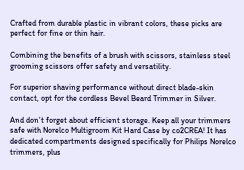Crafted from durable plastic in vibrant colors, these picks are perfect for fine or thin hair.

Combining the benefits of a brush with scissors, stainless steel grooming scissors offer safety and versatility.

For superior shaving performance without direct blade-skin contact, opt for the cordless Bevel Beard Trimmer in Silver.

And don’t forget about efficient storage. Keep all your trimmers safe with Norelco Multigroom Kit Hard Case by co2CREA! It has dedicated compartments designed specifically for Philips Norelco trimmers, plus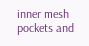inner mesh pockets and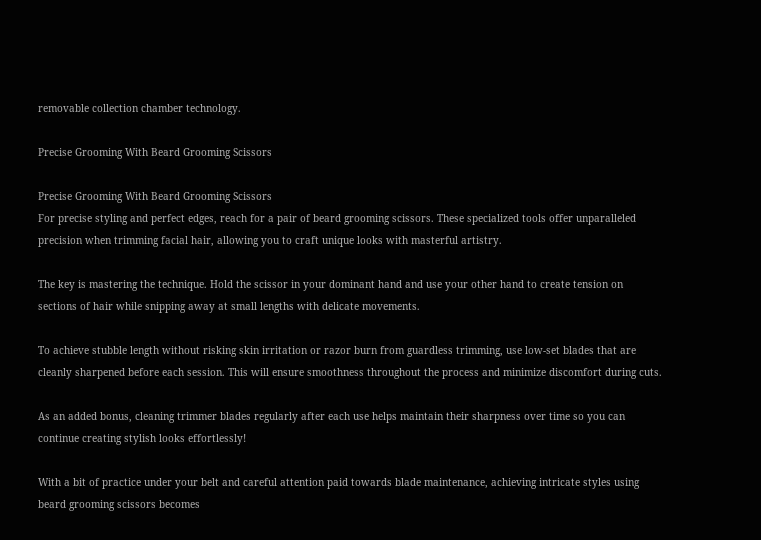removable collection chamber technology.

Precise Grooming With Beard Grooming Scissors

Precise Grooming With Beard Grooming Scissors
For precise styling and perfect edges, reach for a pair of beard grooming scissors. These specialized tools offer unparalleled precision when trimming facial hair, allowing you to craft unique looks with masterful artistry.

The key is mastering the technique. Hold the scissor in your dominant hand and use your other hand to create tension on sections of hair while snipping away at small lengths with delicate movements.

To achieve stubble length without risking skin irritation or razor burn from guardless trimming, use low-set blades that are cleanly sharpened before each session. This will ensure smoothness throughout the process and minimize discomfort during cuts.

As an added bonus, cleaning trimmer blades regularly after each use helps maintain their sharpness over time so you can continue creating stylish looks effortlessly!

With a bit of practice under your belt and careful attention paid towards blade maintenance, achieving intricate styles using beard grooming scissors becomes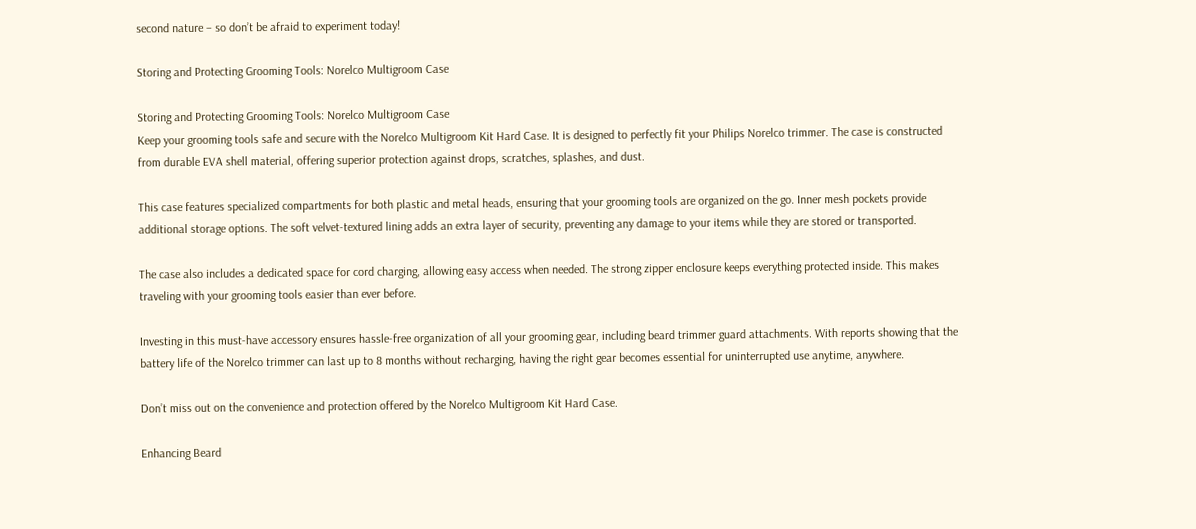second nature – so don’t be afraid to experiment today!

Storing and Protecting Grooming Tools: Norelco Multigroom Case

Storing and Protecting Grooming Tools: Norelco Multigroom Case
Keep your grooming tools safe and secure with the Norelco Multigroom Kit Hard Case. It is designed to perfectly fit your Philips Norelco trimmer. The case is constructed from durable EVA shell material, offering superior protection against drops, scratches, splashes, and dust.

This case features specialized compartments for both plastic and metal heads, ensuring that your grooming tools are organized on the go. Inner mesh pockets provide additional storage options. The soft velvet-textured lining adds an extra layer of security, preventing any damage to your items while they are stored or transported.

The case also includes a dedicated space for cord charging, allowing easy access when needed. The strong zipper enclosure keeps everything protected inside. This makes traveling with your grooming tools easier than ever before.

Investing in this must-have accessory ensures hassle-free organization of all your grooming gear, including beard trimmer guard attachments. With reports showing that the battery life of the Norelco trimmer can last up to 8 months without recharging, having the right gear becomes essential for uninterrupted use anytime, anywhere.

Don’t miss out on the convenience and protection offered by the Norelco Multigroom Kit Hard Case.

Enhancing Beard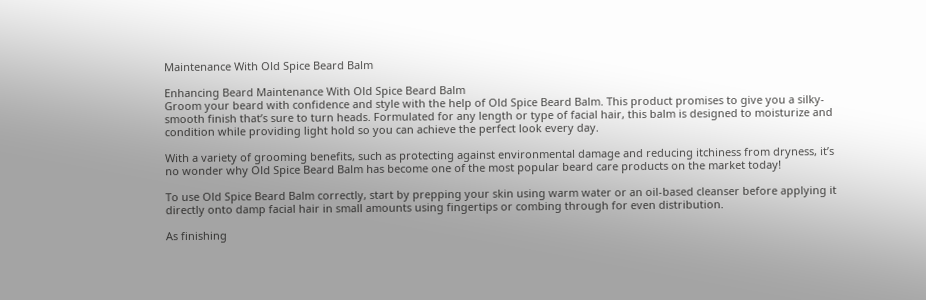Maintenance With Old Spice Beard Balm

Enhancing Beard Maintenance With Old Spice Beard Balm
Groom your beard with confidence and style with the help of Old Spice Beard Balm. This product promises to give you a silky-smooth finish that’s sure to turn heads. Formulated for any length or type of facial hair, this balm is designed to moisturize and condition while providing light hold so you can achieve the perfect look every day.

With a variety of grooming benefits, such as protecting against environmental damage and reducing itchiness from dryness, it’s no wonder why Old Spice Beard Balm has become one of the most popular beard care products on the market today!

To use Old Spice Beard Balm correctly, start by prepping your skin using warm water or an oil-based cleanser before applying it directly onto damp facial hair in small amounts using fingertips or combing through for even distribution.

As finishing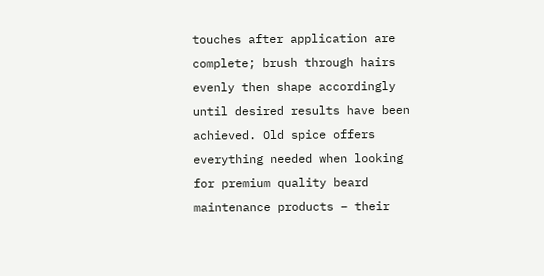touches after application are complete; brush through hairs evenly then shape accordingly until desired results have been achieved. Old spice offers everything needed when looking for premium quality beard maintenance products – their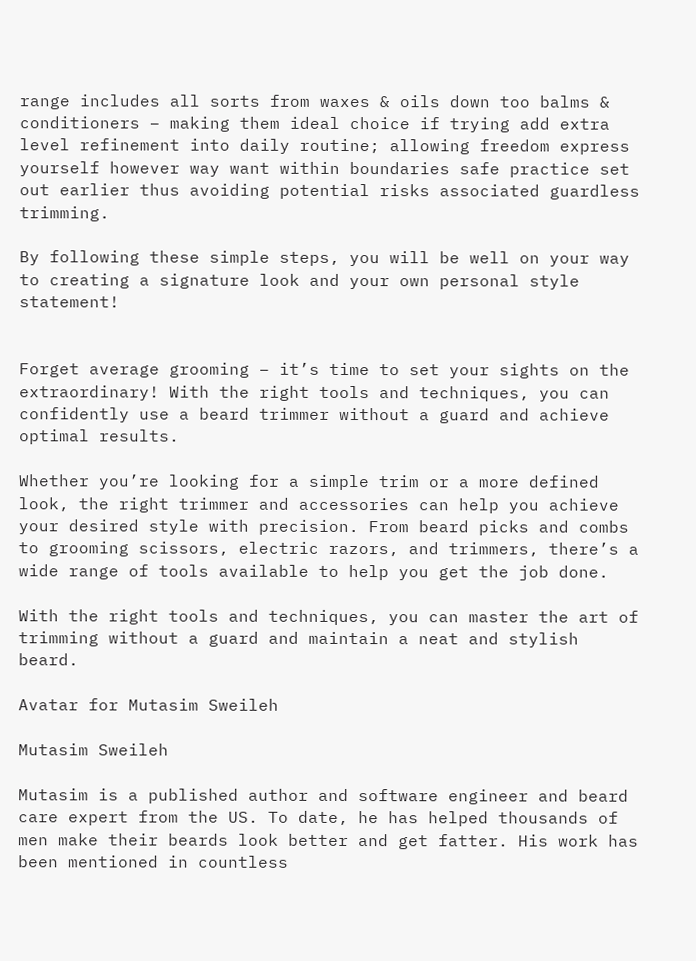range includes all sorts from waxes & oils down too balms & conditioners – making them ideal choice if trying add extra level refinement into daily routine; allowing freedom express yourself however way want within boundaries safe practice set out earlier thus avoiding potential risks associated guardless trimming.

By following these simple steps, you will be well on your way to creating a signature look and your own personal style statement!


Forget average grooming – it’s time to set your sights on the extraordinary! With the right tools and techniques, you can confidently use a beard trimmer without a guard and achieve optimal results.

Whether you’re looking for a simple trim or a more defined look, the right trimmer and accessories can help you achieve your desired style with precision. From beard picks and combs to grooming scissors, electric razors, and trimmers, there’s a wide range of tools available to help you get the job done.

With the right tools and techniques, you can master the art of trimming without a guard and maintain a neat and stylish beard.

Avatar for Mutasim Sweileh

Mutasim Sweileh

Mutasim is a published author and software engineer and beard care expert from the US. To date, he has helped thousands of men make their beards look better and get fatter. His work has been mentioned in countless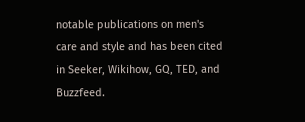notable publications on men's care and style and has been cited in Seeker, Wikihow, GQ, TED, and Buzzfeed.